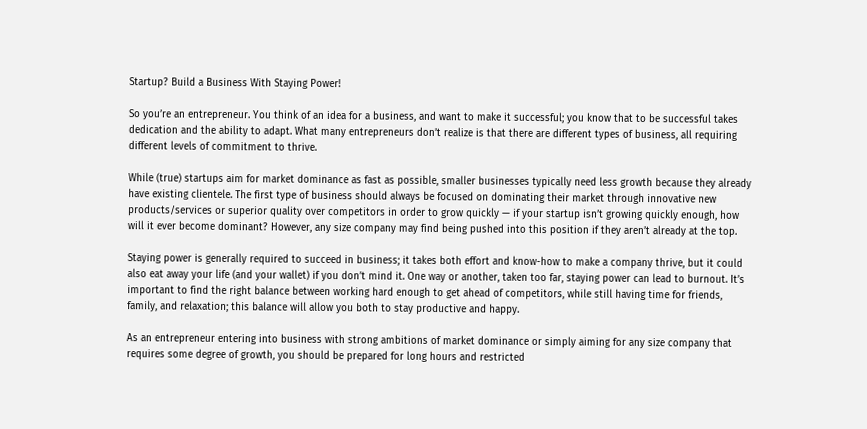Startup? Build a Business With Staying Power!

So you’re an entrepreneur. You think of an idea for a business, and want to make it successful; you know that to be successful takes dedication and the ability to adapt. What many entrepreneurs don’t realize is that there are different types of business, all requiring different levels of commitment to thrive.

While (true) startups aim for market dominance as fast as possible, smaller businesses typically need less growth because they already have existing clientele. The first type of business should always be focused on dominating their market through innovative new products/services or superior quality over competitors in order to grow quickly — if your startup isn’t growing quickly enough, how will it ever become dominant? However, any size company may find being pushed into this position if they aren’t already at the top.

Staying power is generally required to succeed in business; it takes both effort and know-how to make a company thrive, but it could also eat away your life (and your wallet) if you don’t mind it. One way or another, taken too far, staying power can lead to burnout. It’s important to find the right balance between working hard enough to get ahead of competitors, while still having time for friends, family, and relaxation; this balance will allow you both to stay productive and happy.

As an entrepreneur entering into business with strong ambitions of market dominance or simply aiming for any size company that requires some degree of growth, you should be prepared for long hours and restricted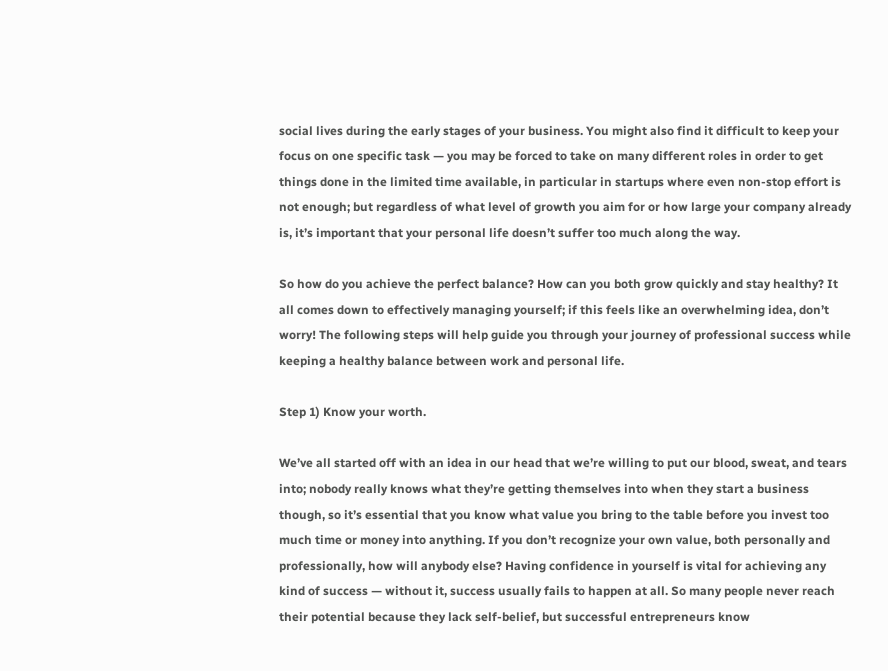social lives during the early stages of your business. You might also find it difficult to keep your focus on one specific task — you may be forced to take on many different roles in order to get things done in the limited time available, in particular in startups where even non-stop effort is not enough; but regardless of what level of growth you aim for or how large your company already is, it’s important that your personal life doesn’t suffer too much along the way.

So how do you achieve the perfect balance? How can you both grow quickly and stay healthy? It all comes down to effectively managing yourself; if this feels like an overwhelming idea, don’t worry! The following steps will help guide you through your journey of professional success while keeping a healthy balance between work and personal life.

Step 1) Know your worth.

We’ve all started off with an idea in our head that we’re willing to put our blood, sweat, and tears into; nobody really knows what they’re getting themselves into when they start a business though, so it’s essential that you know what value you bring to the table before you invest too much time or money into anything. If you don’t recognize your own value, both personally and professionally, how will anybody else? Having confidence in yourself is vital for achieving any kind of success — without it, success usually fails to happen at all. So many people never reach their potential because they lack self-belief, but successful entrepreneurs know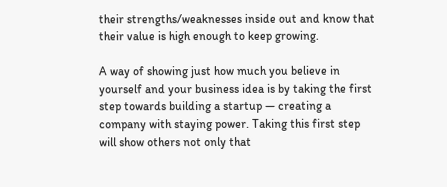their strengths/weaknesses inside out and know that their value is high enough to keep growing.

A way of showing just how much you believe in yourself and your business idea is by taking the first step towards building a startup — creating a company with staying power. Taking this first step will show others not only that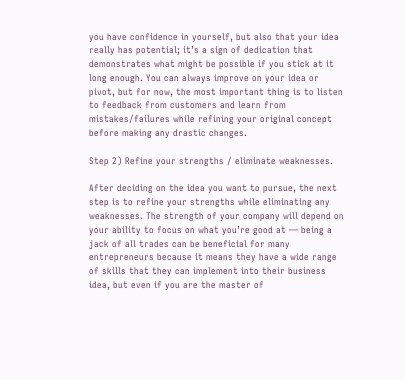you have confidence in yourself, but also that your idea really has potential; it’s a sign of dedication that demonstrates what might be possible if you stick at it long enough. You can always improve on your idea or pivot, but for now, the most important thing is to listen to feedback from customers and learn from mistakes/failures while refining your original concept before making any drastic changes.

Step 2) Refine your strengths / eliminate weaknesses.

After deciding on the idea you want to pursue, the next step is to refine your strengths while eliminating any weaknesses. The strength of your company will depend on your ability to focus on what you’re good at — being a jack of all trades can be beneficial for many entrepreneurs because it means they have a wide range of skills that they can implement into their business idea, but even if you are the master of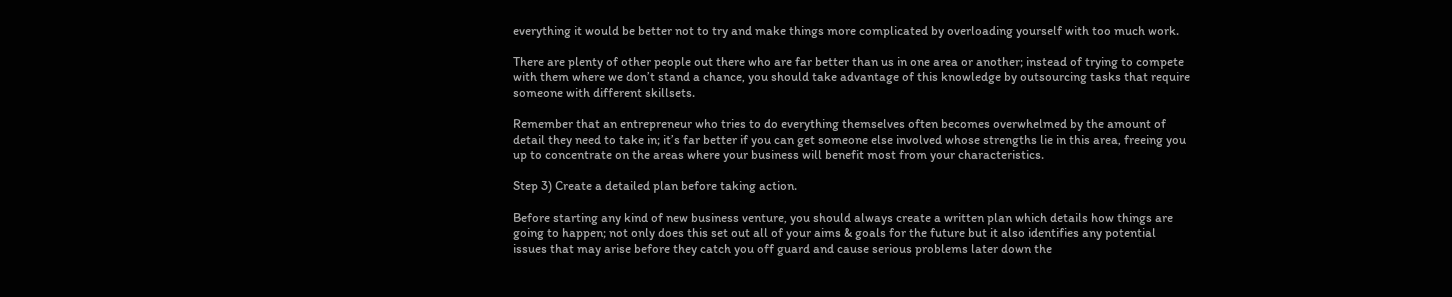everything it would be better not to try and make things more complicated by overloading yourself with too much work.

There are plenty of other people out there who are far better than us in one area or another; instead of trying to compete with them where we don’t stand a chance, you should take advantage of this knowledge by outsourcing tasks that require someone with different skillsets.

Remember that an entrepreneur who tries to do everything themselves often becomes overwhelmed by the amount of detail they need to take in; it’s far better if you can get someone else involved whose strengths lie in this area, freeing you up to concentrate on the areas where your business will benefit most from your characteristics.

Step 3) Create a detailed plan before taking action.

Before starting any kind of new business venture, you should always create a written plan which details how things are going to happen; not only does this set out all of your aims & goals for the future but it also identifies any potential issues that may arise before they catch you off guard and cause serious problems later down the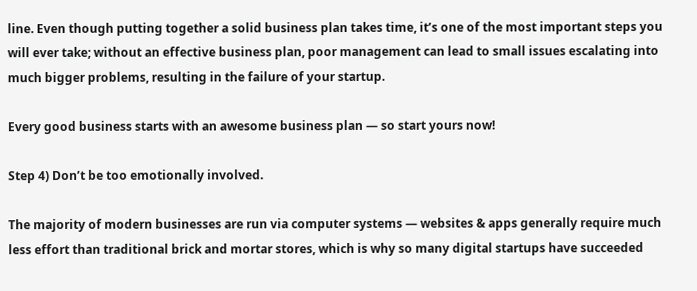line. Even though putting together a solid business plan takes time, it’s one of the most important steps you will ever take; without an effective business plan, poor management can lead to small issues escalating into much bigger problems, resulting in the failure of your startup.

Every good business starts with an awesome business plan — so start yours now!

Step 4) Don’t be too emotionally involved.

The majority of modern businesses are run via computer systems — websites & apps generally require much less effort than traditional brick and mortar stores, which is why so many digital startups have succeeded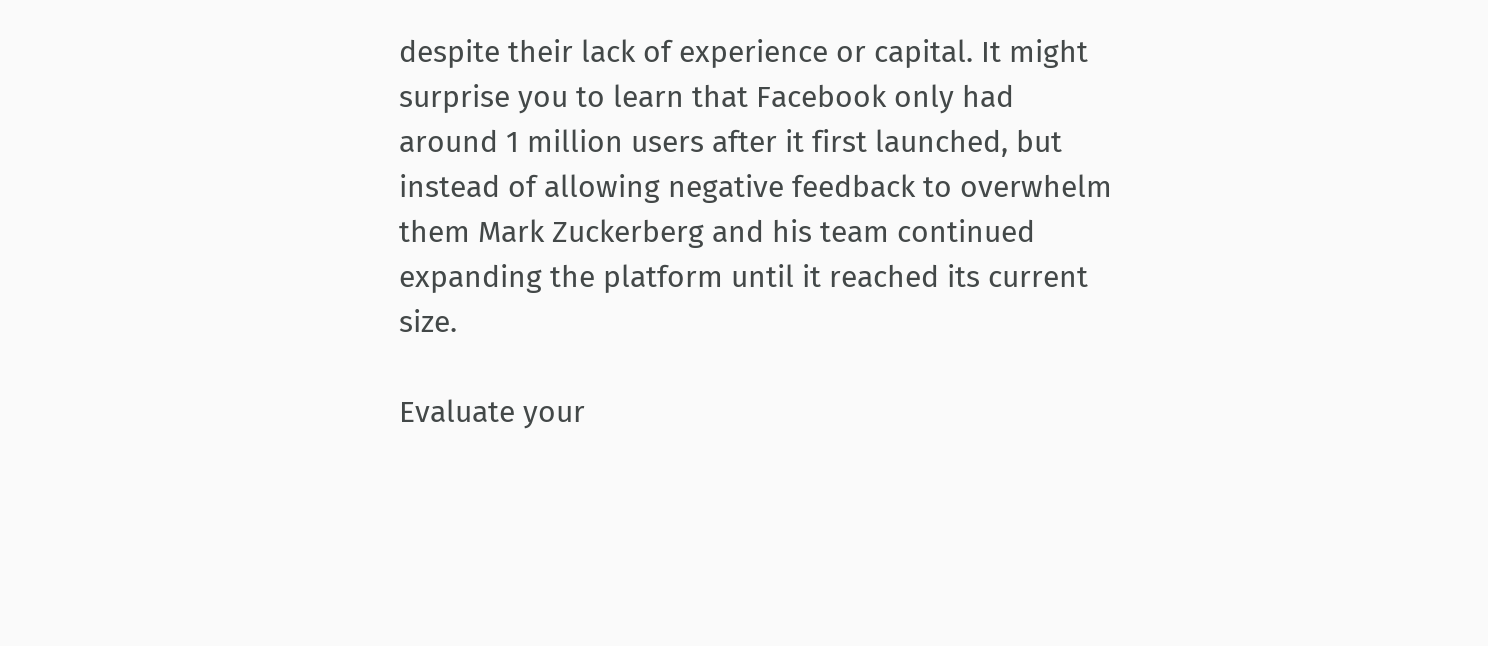despite their lack of experience or capital. It might surprise you to learn that Facebook only had around 1 million users after it first launched, but instead of allowing negative feedback to overwhelm them Mark Zuckerberg and his team continued expanding the platform until it reached its current size.

Evaluate your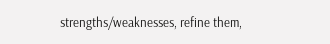strengths/weaknesses, refine them,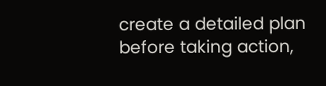create a detailed plan before taking action,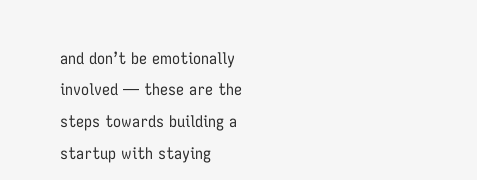and don’t be emotionally involved — these are the steps towards building a startup with staying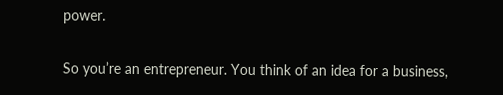power.

So you’re an entrepreneur. You think of an idea for a business,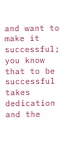and want to make it successful; you know that to be successful takes dedication and the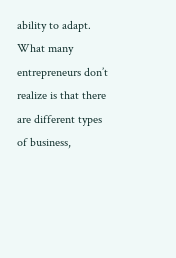ability to adapt. What many entrepreneurs don’t realize is that there are different types of business,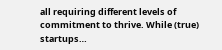all requiring different levels of commitment to thrive. While (true) startups…